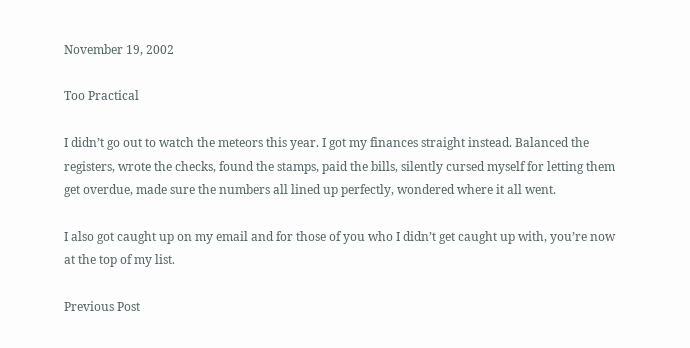November 19, 2002

Too Practical

I didn’t go out to watch the meteors this year. I got my finances straight instead. Balanced the registers, wrote the checks, found the stamps, paid the bills, silently cursed myself for letting them get overdue, made sure the numbers all lined up perfectly, wondered where it all went.

I also got caught up on my email and for those of you who I didn’t get caught up with, you’re now at the top of my list.

Previous Post